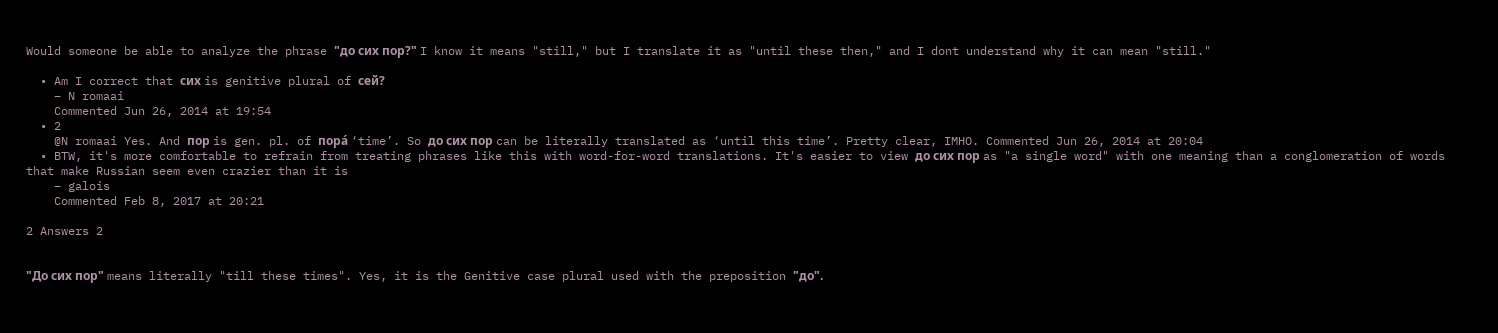Would someone be able to analyze the phrase "до сих пор?" I know it means "still," but I translate it as "until these then," and I dont understand why it can mean "still."

  • Am I correct that сих is genitive plural of сей?
    – N romaai
    Commented Jun 26, 2014 at 19:54
  • 2
    @N romaai Yes. And пор is gen. pl. of пора́ ‘time’. So до сих пор can be literally translated as ‘until this time’. Pretty clear, IMHO. Commented Jun 26, 2014 at 20:04
  • BTW, it's more comfortable to refrain from treating phrases like this with word-for-word translations. It's easier to view до сих пор as "a single word" with one meaning than a conglomeration of words that make Russian seem even crazier than it is
    – galois
    Commented Feb 8, 2017 at 20:21

2 Answers 2


"До сих пор" means literally "till these times". Yes, it is the Genitive case plural used with the preposition "до".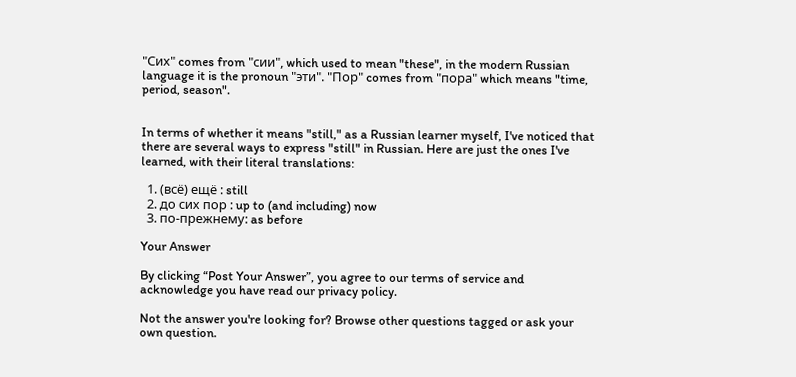"Сих" comes from "сии", which used to mean "these", in the modern Russian language it is the pronoun "эти". "Пор" comes from "пора" which means "time, period, season".


In terms of whether it means "still," as a Russian learner myself, I've noticed that there are several ways to express "still" in Russian. Here are just the ones I've learned, with their literal translations:

  1. (всё) ещё : still
  2. до сих пор : up to (and including) now
  3. по-прежнему: as before

Your Answer

By clicking “Post Your Answer”, you agree to our terms of service and acknowledge you have read our privacy policy.

Not the answer you're looking for? Browse other questions tagged or ask your own question.